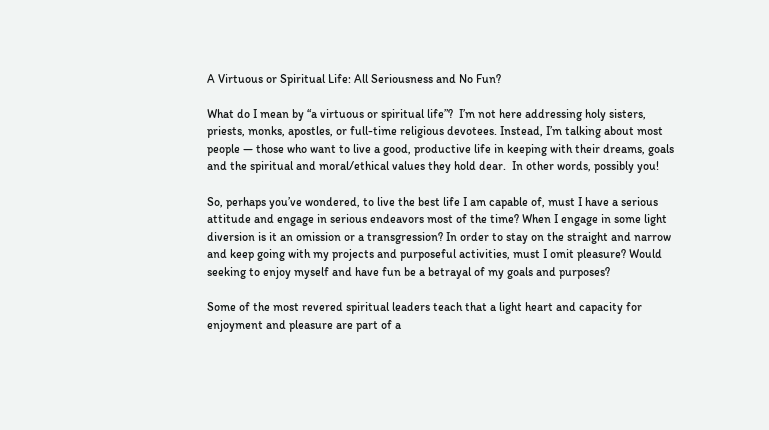A Virtuous or Spiritual Life: All Seriousness and No Fun?

What do I mean by “a virtuous or spiritual life”?  I’m not here addressing holy sisters, priests, monks, apostles, or full-time religious devotees. Instead, I’m talking about most people — those who want to live a good, productive life in keeping with their dreams, goals and the spiritual and moral/ethical values they hold dear.  In other words, possibly you!

So, perhaps you’ve wondered, to live the best life I am capable of, must I have a serious attitude and engage in serious endeavors most of the time? When I engage in some light diversion is it an omission or a transgression? In order to stay on the straight and narrow and keep going with my projects and purposeful activities, must I omit pleasure? Would seeking to enjoy myself and have fun be a betrayal of my goals and purposes?

Some of the most revered spiritual leaders teach that a light heart and capacity for enjoyment and pleasure are part of a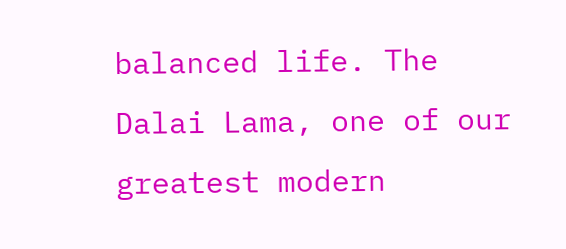balanced life. The Dalai Lama, one of our greatest modern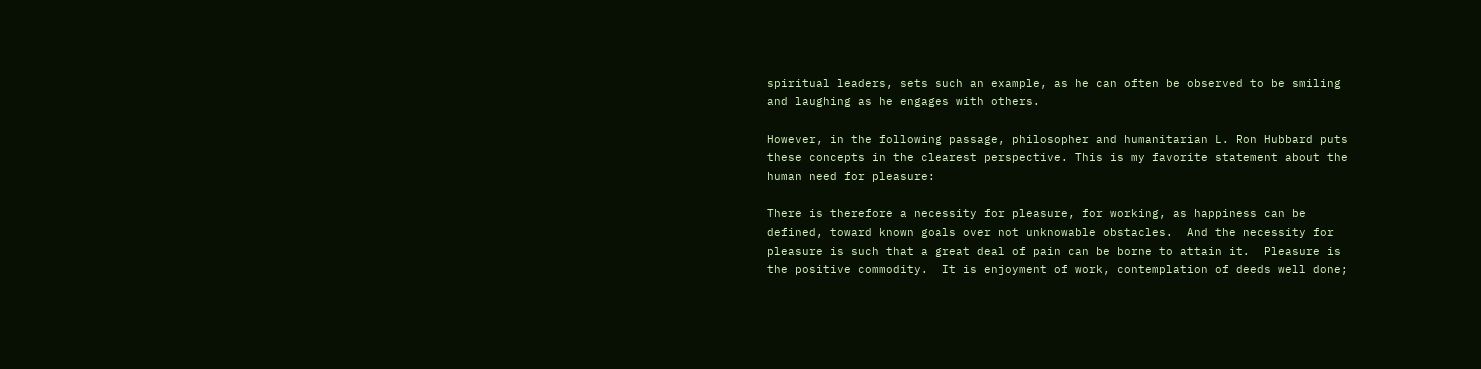spiritual leaders, sets such an example, as he can often be observed to be smiling and laughing as he engages with others.

However, in the following passage, philosopher and humanitarian L. Ron Hubbard puts these concepts in the clearest perspective. This is my favorite statement about the human need for pleasure:

There is therefore a necessity for pleasure, for working, as happiness can be defined, toward known goals over not unknowable obstacles.  And the necessity for pleasure is such that a great deal of pain can be borne to attain it.  Pleasure is the positive commodity.  It is enjoyment of work, contemplation of deeds well done;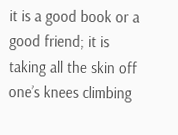it is a good book or a good friend; it is taking all the skin off one’s knees climbing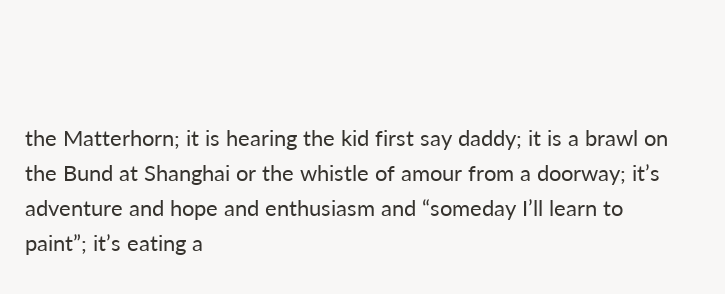the Matterhorn; it is hearing the kid first say daddy; it is a brawl on the Bund at Shanghai or the whistle of amour from a doorway; it’s adventure and hope and enthusiasm and “someday I’ll learn to paint”; it’s eating a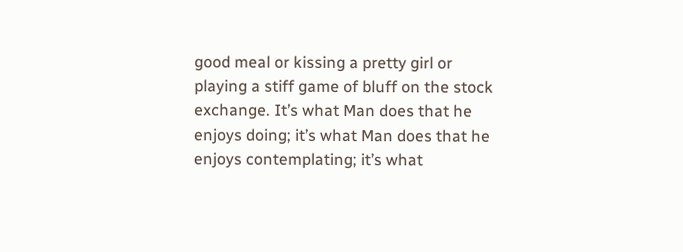good meal or kissing a pretty girl or playing a stiff game of bluff on the stock exchange. It’s what Man does that he enjoys doing; it’s what Man does that he enjoys contemplating; it’s what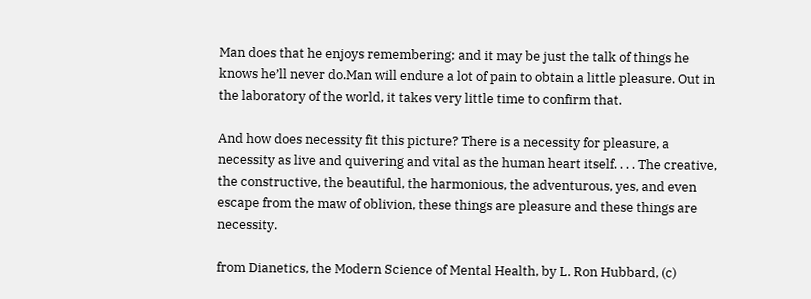Man does that he enjoys remembering; and it may be just the talk of things he knows he’ll never do.Man will endure a lot of pain to obtain a little pleasure. Out in the laboratory of the world, it takes very little time to confirm that.

And how does necessity fit this picture? There is a necessity for pleasure, a necessity as live and quivering and vital as the human heart itself. . . . The creative, the constructive, the beautiful, the harmonious, the adventurous, yes, and even escape from the maw of oblivion, these things are pleasure and these things are necessity.

from Dianetics, the Modern Science of Mental Health, by L. Ron Hubbard, (c)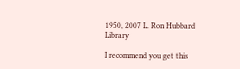1950, 2007 L. Ron Hubbard Library

I recommend you get this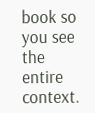book so you see the entire context.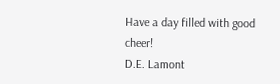Have a day filled with good cheer!
D.E. Lamont